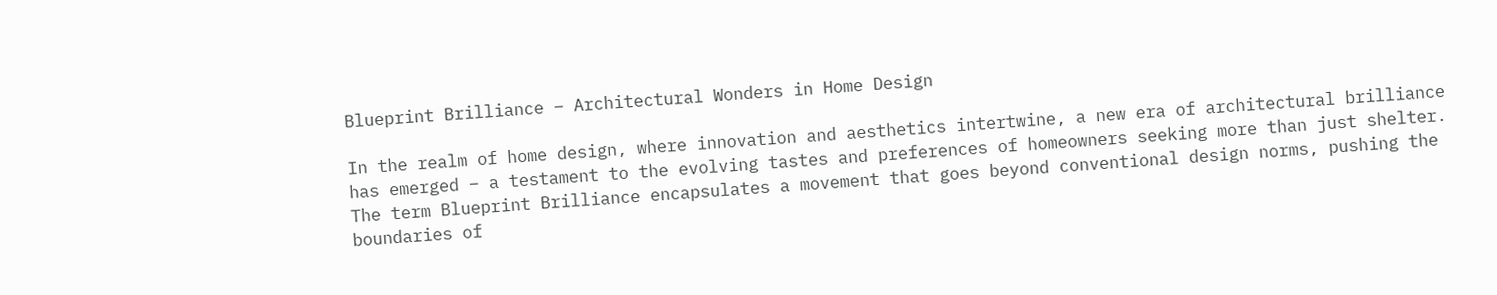Blueprint Brilliance – Architectural Wonders in Home Design

In the realm of home design, where innovation and aesthetics intertwine, a new era of architectural brilliance has emerged – a testament to the evolving tastes and preferences of homeowners seeking more than just shelter. The term Blueprint Brilliance encapsulates a movement that goes beyond conventional design norms, pushing the boundaries of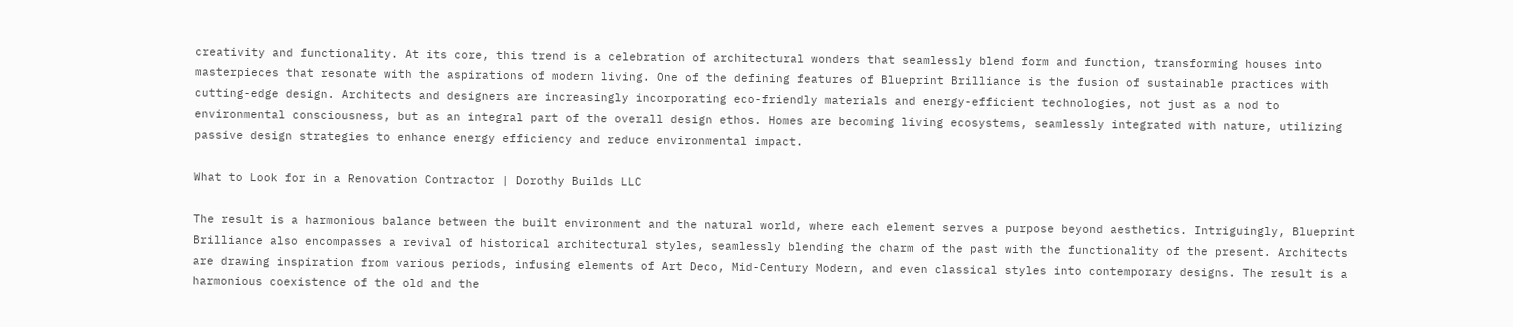creativity and functionality. At its core, this trend is a celebration of architectural wonders that seamlessly blend form and function, transforming houses into masterpieces that resonate with the aspirations of modern living. One of the defining features of Blueprint Brilliance is the fusion of sustainable practices with cutting-edge design. Architects and designers are increasingly incorporating eco-friendly materials and energy-efficient technologies, not just as a nod to environmental consciousness, but as an integral part of the overall design ethos. Homes are becoming living ecosystems, seamlessly integrated with nature, utilizing passive design strategies to enhance energy efficiency and reduce environmental impact.

What to Look for in a Renovation Contractor | Dorothy Builds LLC

The result is a harmonious balance between the built environment and the natural world, where each element serves a purpose beyond aesthetics. Intriguingly, Blueprint Brilliance also encompasses a revival of historical architectural styles, seamlessly blending the charm of the past with the functionality of the present. Architects are drawing inspiration from various periods, infusing elements of Art Deco, Mid-Century Modern, and even classical styles into contemporary designs. The result is a harmonious coexistence of the old and the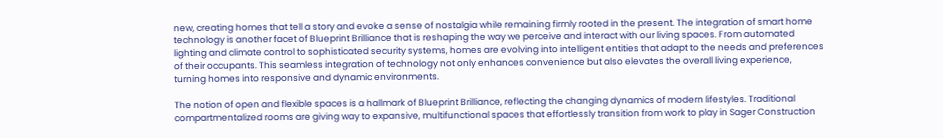new, creating homes that tell a story and evoke a sense of nostalgia while remaining firmly rooted in the present. The integration of smart home technology is another facet of Blueprint Brilliance that is reshaping the way we perceive and interact with our living spaces. From automated lighting and climate control to sophisticated security systems, homes are evolving into intelligent entities that adapt to the needs and preferences of their occupants. This seamless integration of technology not only enhances convenience but also elevates the overall living experience, turning homes into responsive and dynamic environments.

The notion of open and flexible spaces is a hallmark of Blueprint Brilliance, reflecting the changing dynamics of modern lifestyles. Traditional compartmentalized rooms are giving way to expansive, multifunctional spaces that effortlessly transition from work to play in Sager Construction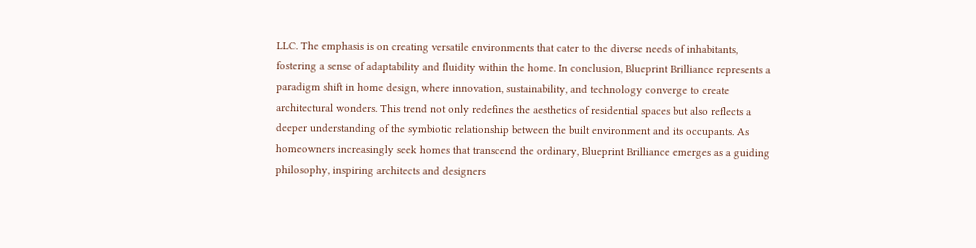LLC. The emphasis is on creating versatile environments that cater to the diverse needs of inhabitants, fostering a sense of adaptability and fluidity within the home. In conclusion, Blueprint Brilliance represents a paradigm shift in home design, where innovation, sustainability, and technology converge to create architectural wonders. This trend not only redefines the aesthetics of residential spaces but also reflects a deeper understanding of the symbiotic relationship between the built environment and its occupants. As homeowners increasingly seek homes that transcend the ordinary, Blueprint Brilliance emerges as a guiding philosophy, inspiring architects and designers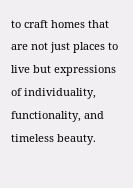to craft homes that are not just places to live but expressions of individuality, functionality, and timeless beauty.